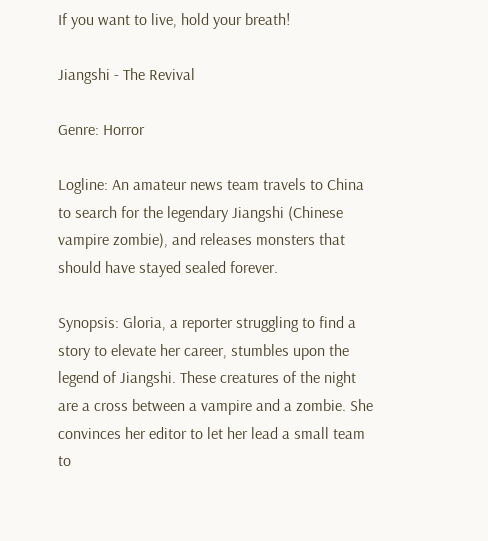If you want to live, hold your breath!

Jiangshi - The Revival

Genre: Horror

Logline: An amateur news team travels to China to search for the legendary Jiangshi (Chinese vampire zombie), and releases monsters that should have stayed sealed forever.

Synopsis: Gloria, a reporter struggling to find a story to elevate her career, stumbles upon the legend of Jiangshi. These creatures of the night are a cross between a vampire and a zombie. She convinces her editor to let her lead a small team to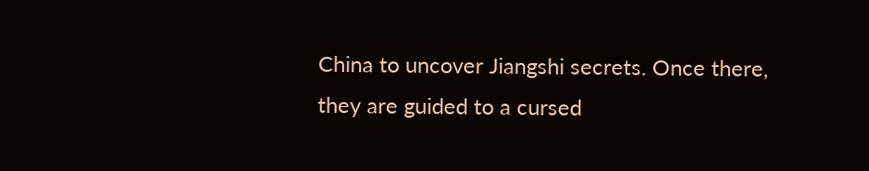China to uncover Jiangshi secrets. Once there, they are guided to a cursed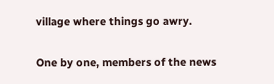village where things go awry.

One by one, members of the news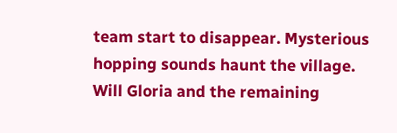team start to disappear. Mysterious hopping sounds haunt the village. Will Gloria and the remaining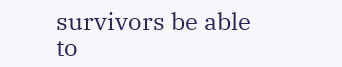survivors be able to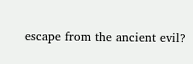escape from the ancient evil?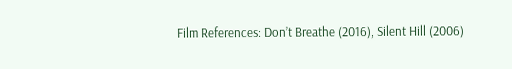Film References: Don’t Breathe (2016), Silent Hill (2006)